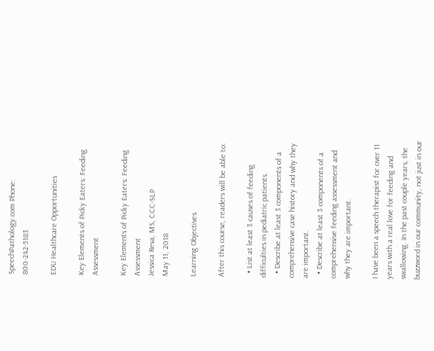SpeechPathology.com Phone: 800-242-5183

EDU Healthcare Opportunities

Key Elements of Picky Eaters: Feeding Assessment

Key Elements of Picky Eaters: Feeding Assessment
Jessica Reva, MS, CCC-SLP
May 11, 2018

Learning Objectives

After this course, readers will be able to:

  • List at least 3 causes of feeding difficulties in pediatric patients.
  • Describe at least 3 components of a comprehensive case history and why they are important.
  • Describe at least 3 components of a comprehensive feeding assessment and why they are important.

I have been a speech therapist for over 11 years with a real love for feeding and swallowing. In the past couple years, the buzzword in our community, not just in our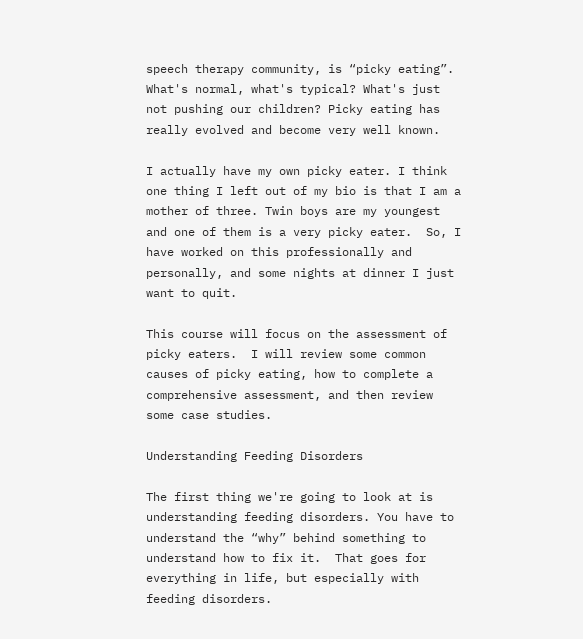speech therapy community, is “picky eating”. What's normal, what's typical? What's just not pushing our children? Picky eating has really evolved and become very well known.

I actually have my own picky eater. I think one thing I left out of my bio is that I am a mother of three. Twin boys are my youngest and one of them is a very picky eater.  So, I have worked on this professionally and personally, and some nights at dinner I just want to quit.

This course will focus on the assessment of picky eaters.  I will review some common causes of picky eating, how to complete a comprehensive assessment, and then review some case studies.

Understanding Feeding Disorders

The first thing we're going to look at is understanding feeding disorders. You have to understand the “why” behind something to understand how to fix it.  That goes for everything in life, but especially with feeding disorders.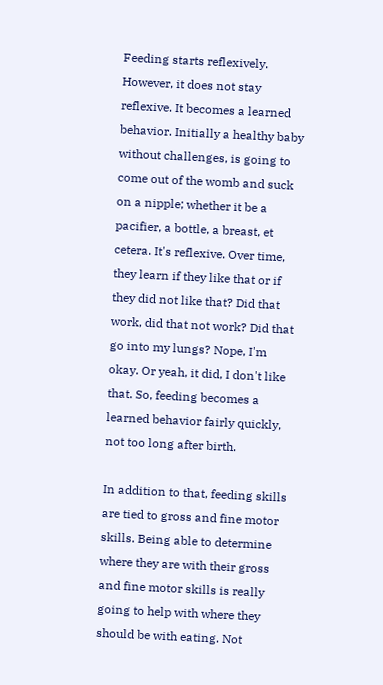Feeding starts reflexively. However, it does not stay reflexive. It becomes a learned behavior. Initially a healthy baby without challenges, is going to come out of the womb and suck on a nipple; whether it be a pacifier, a bottle, a breast, et cetera. It's reflexive. Over time, they learn if they like that or if they did not like that? Did that work, did that not work? Did that go into my lungs? Nope, I'm okay. Or yeah, it did, I don't like that. So, feeding becomes a learned behavior fairly quickly, not too long after birth.

In addition to that, feeding skills are tied to gross and fine motor skills. Being able to determine where they are with their gross and fine motor skills is really going to help with where they should be with eating. Not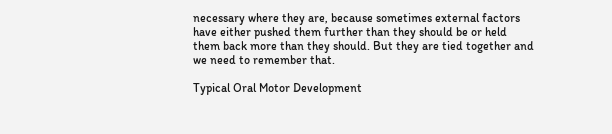necessary where they are, because sometimes external factors have either pushed them further than they should be or held them back more than they should. But they are tied together and we need to remember that.

Typical Oral Motor Development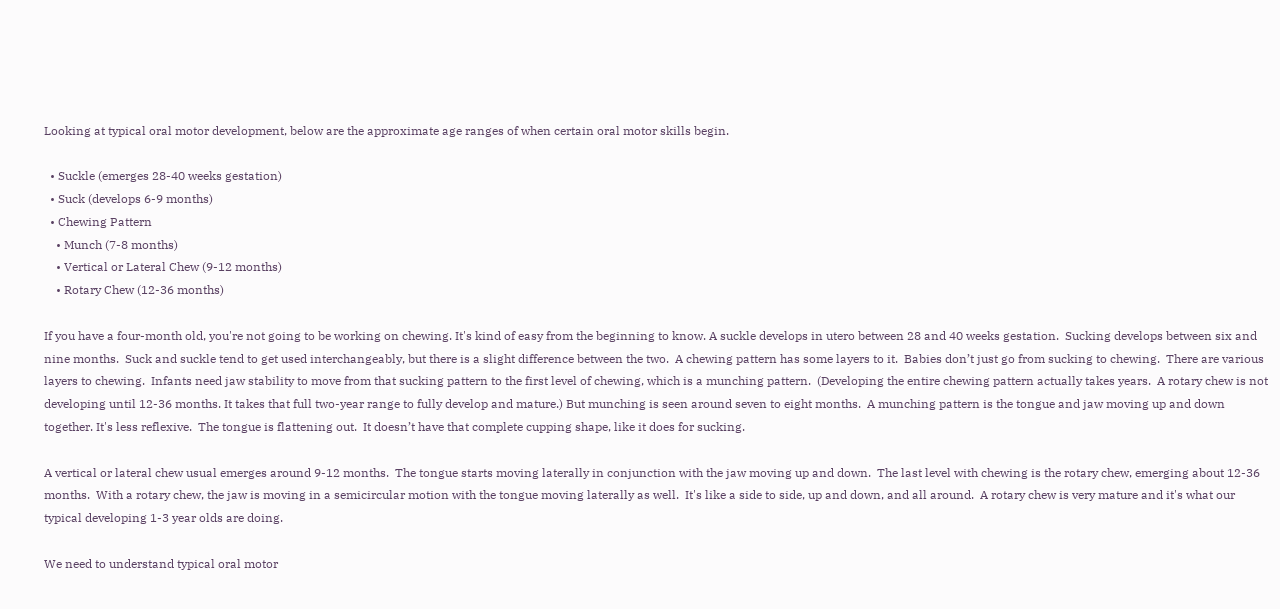Looking at typical oral motor development, below are the approximate age ranges of when certain oral motor skills begin.

  • Suckle (emerges 28-40 weeks gestation)
  • Suck (develops 6-9 months)
  • Chewing Pattern
    • Munch (7-8 months)
    • Vertical or Lateral Chew (9-12 months)
    • Rotary Chew (12-36 months)

If you have a four-month old, you're not going to be working on chewing. It's kind of easy from the beginning to know. A suckle develops in utero between 28 and 40 weeks gestation.  Sucking develops between six and nine months.  Suck and suckle tend to get used interchangeably, but there is a slight difference between the two.  A chewing pattern has some layers to it.  Babies don’t just go from sucking to chewing.  There are various layers to chewing.  Infants need jaw stability to move from that sucking pattern to the first level of chewing, which is a munching pattern.  (Developing the entire chewing pattern actually takes years.  A rotary chew is not developing until 12-36 months. It takes that full two-year range to fully develop and mature.) But munching is seen around seven to eight months.  A munching pattern is the tongue and jaw moving up and down together. It's less reflexive.  The tongue is flattening out.  It doesn’t have that complete cupping shape, like it does for sucking.

A vertical or lateral chew usual emerges around 9-12 months.  The tongue starts moving laterally in conjunction with the jaw moving up and down.  The last level with chewing is the rotary chew, emerging about 12-36 months.  With a rotary chew, the jaw is moving in a semicircular motion with the tongue moving laterally as well.  It's like a side to side, up and down, and all around.  A rotary chew is very mature and it's what our typical developing 1-3 year olds are doing.

We need to understand typical oral motor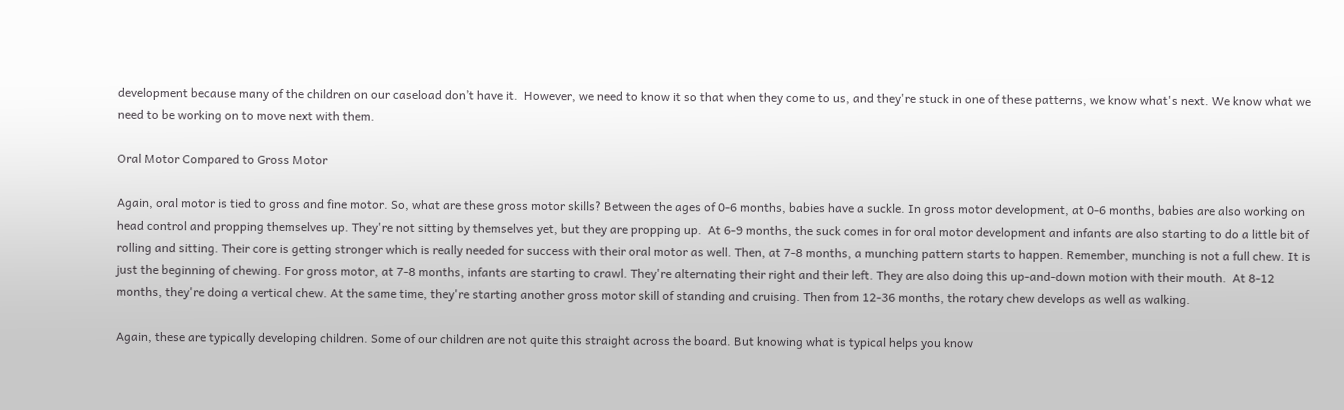development because many of the children on our caseload don’t have it.  However, we need to know it so that when they come to us, and they're stuck in one of these patterns, we know what's next. We know what we need to be working on to move next with them.

Oral Motor Compared to Gross Motor

Again, oral motor is tied to gross and fine motor. So, what are these gross motor skills? Between the ages of 0-6 months, babies have a suckle. In gross motor development, at 0-6 months, babies are also working on head control and propping themselves up. They're not sitting by themselves yet, but they are propping up.  At 6-9 months, the suck comes in for oral motor development and infants are also starting to do a little bit of rolling and sitting. Their core is getting stronger which is really needed for success with their oral motor as well. Then, at 7-8 months, a munching pattern starts to happen. Remember, munching is not a full chew. It is just the beginning of chewing. For gross motor, at 7-8 months, infants are starting to crawl. They're alternating their right and their left. They are also doing this up-and-down motion with their mouth.  At 8-12 months, they're doing a vertical chew. At the same time, they're starting another gross motor skill of standing and cruising. Then from 12-36 months, the rotary chew develops as well as walking.

Again, these are typically developing children. Some of our children are not quite this straight across the board. But knowing what is typical helps you know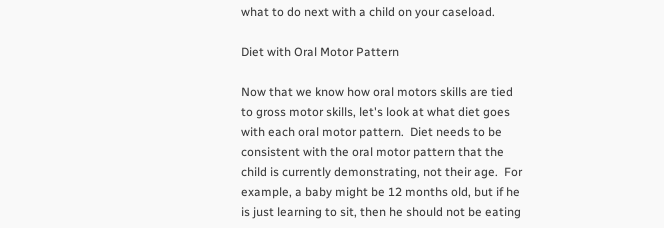what to do next with a child on your caseload.

Diet with Oral Motor Pattern

Now that we know how oral motors skills are tied to gross motor skills, let's look at what diet goes with each oral motor pattern.  Diet needs to be consistent with the oral motor pattern that the child is currently demonstrating, not their age.  For example, a baby might be 12 months old, but if he is just learning to sit, then he should not be eating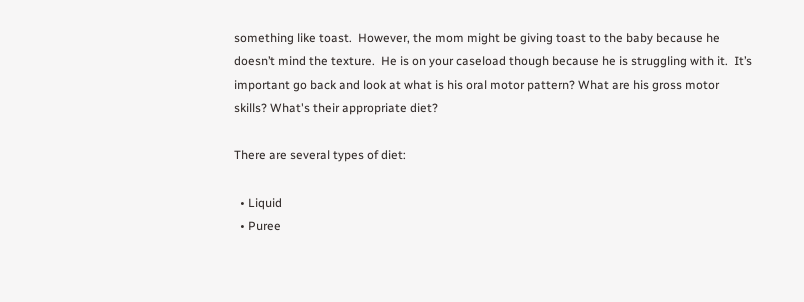something like toast.  However, the mom might be giving toast to the baby because he doesn’t mind the texture.  He is on your caseload though because he is struggling with it.  It’s important go back and look at what is his oral motor pattern? What are his gross motor skills? What's their appropriate diet?

There are several types of diet:

  • Liquid
  • Puree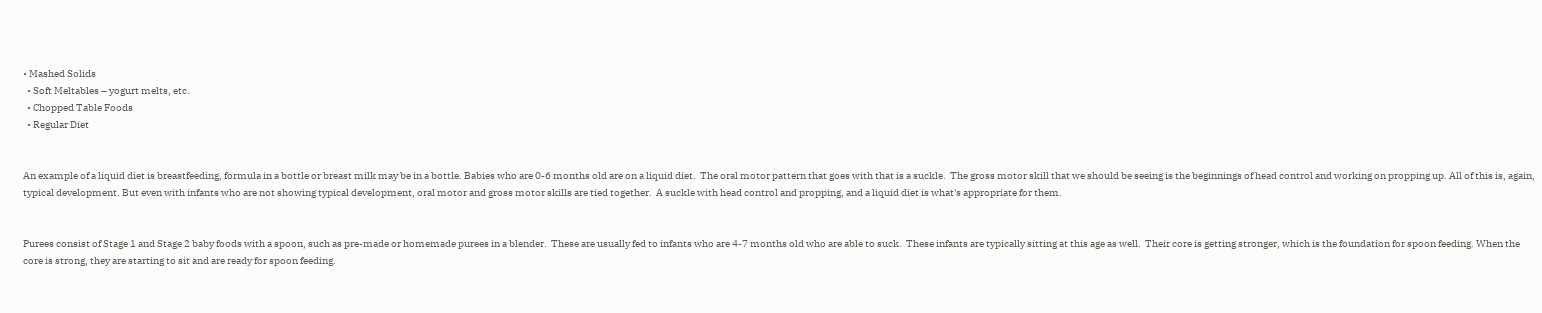• Mashed Solids
  • Soft Meltables – yogurt melts, etc.
  • Chopped Table Foods
  • Regular Diet


An example of a liquid diet is breastfeeding, formula in a bottle or breast milk may be in a bottle. Babies who are 0-6 months old are on a liquid diet.  The oral motor pattern that goes with that is a suckle.  The gross motor skill that we should be seeing is the beginnings of head control and working on propping up. All of this is, again, typical development. But even with infants who are not showing typical development, oral motor and gross motor skills are tied together.  A suckle with head control and propping, and a liquid diet is what's appropriate for them.


Purees consist of Stage 1 and Stage 2 baby foods with a spoon, such as pre-made or homemade purees in a blender.  These are usually fed to infants who are 4-7 months old who are able to suck.  These infants are typically sitting at this age as well.  Their core is getting stronger, which is the foundation for spoon feeding. When the core is strong, they are starting to sit and are ready for spoon feeding.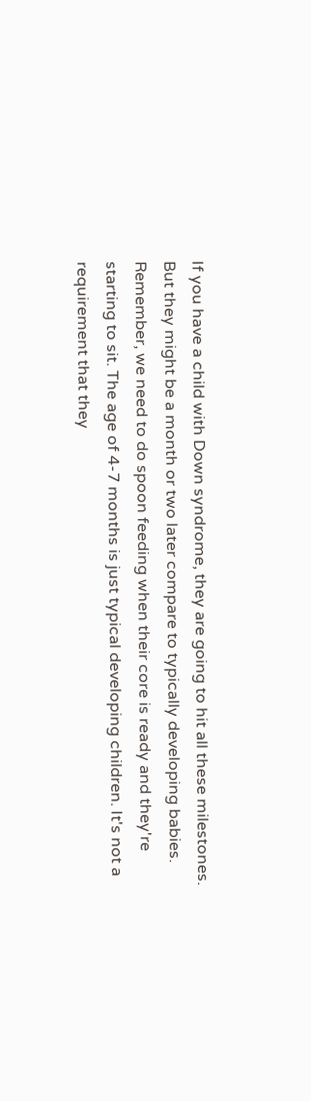If you have a child with Down syndrome, they are going to hit all these milestones. But they might be a month or two later compare to typically developing babies.  Remember, we need to do spoon feeding when their core is ready and they're starting to sit. The age of 4-7 months is just typical developing children. It's not a requirement that they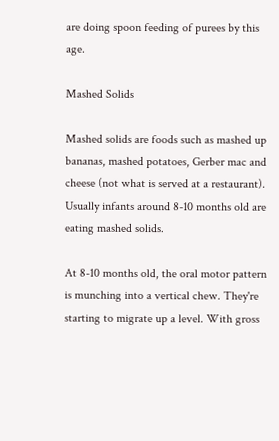are doing spoon feeding of purees by this age.

Mashed Solids

Mashed solids are foods such as mashed up bananas, mashed potatoes, Gerber mac and cheese (not what is served at a restaurant). Usually infants around 8-10 months old are eating mashed solids.

At 8-10 months old, the oral motor pattern is munching into a vertical chew. They're starting to migrate up a level. With gross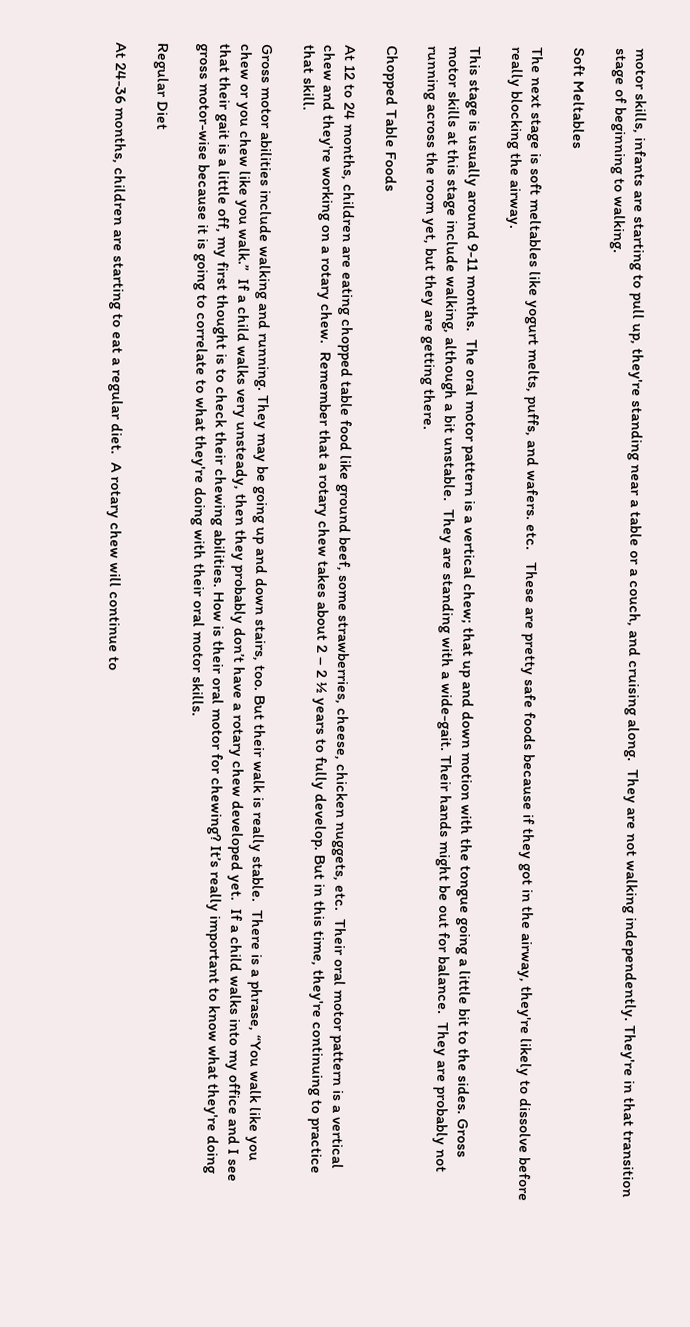motor skills, infants are starting to pull up, they're standing near a table or a couch, and cruising along.  They are not walking independently. They're in that transition stage of beginning to walking.

Soft Meltables

The next stage is soft meltables like yogurt melts, puffs, and wafers. etc.   These are pretty safe foods because if they got in the airway, they're likely to dissolve before really blocking the airway.

This stage is usually around 9-11 months.  The oral motor pattern is a vertical chew; that up and down motion with the tongue going a little bit to the sides. Gross motor skills at this stage include walking, although a bit unstable.  They are standing with a wide-gait. Their hands might be out for balance.  They are probably not running across the room yet, but they are getting there.

Chopped Table Foods

At 12 to 24 months, children are eating chopped table food like ground beef, some strawberries, cheese, chicken nuggets, etc.  Their oral motor pattern is a vertical chew and they're working on a rotary chew.  Remember that a rotary chew takes about 2 – 2 ½ years to fully develop. But in this time, they're continuing to practice that skill.

Gross motor abilities include walking and running. They may be going up and down stairs, too. But their walk is really stable.  There is a phrase, “You walk like you chew or you chew like you walk.”  If a child walks very unsteady, then they probably don’t have a rotary chew developed yet.  If a child walks into my office and I see that their gait is a little off, my first thought is to check their chewing abilities. How is their oral motor for chewing? It’s really important to know what they're doing gross motor-wise because it is going to correlate to what they're doing with their oral motor skills.

Regular Diet

At 24-36 months, children are starting to eat a regular diet.  A rotary chew will continue to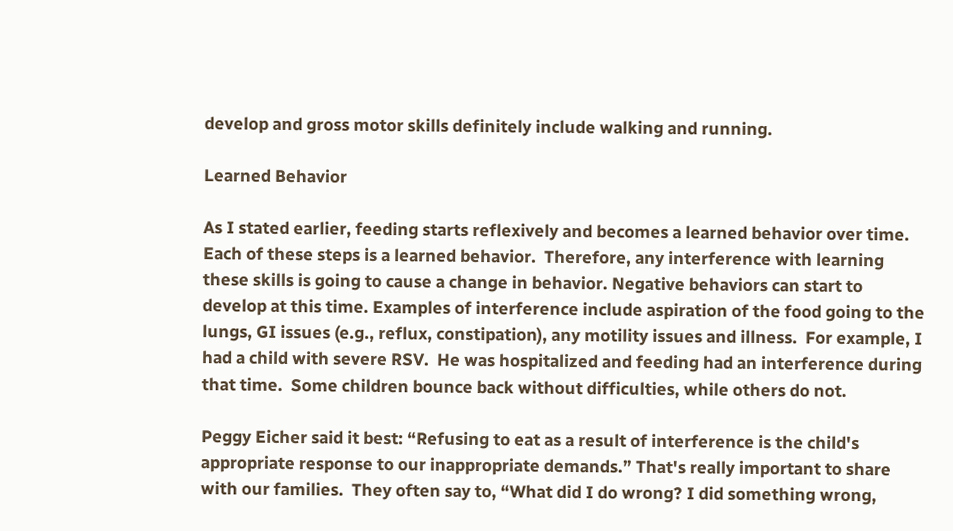develop and gross motor skills definitely include walking and running.

Learned Behavior

As I stated earlier, feeding starts reflexively and becomes a learned behavior over time. Each of these steps is a learned behavior.  Therefore, any interference with learning these skills is going to cause a change in behavior. Negative behaviors can start to develop at this time. Examples of interference include aspiration of the food going to the lungs, GI issues (e.g., reflux, constipation), any motility issues and illness.  For example, I had a child with severe RSV.  He was hospitalized and feeding had an interference during that time.  Some children bounce back without difficulties, while others do not.

Peggy Eicher said it best: “Refusing to eat as a result of interference is the child's appropriate response to our inappropriate demands.” That's really important to share with our families.  They often say to, “What did I do wrong? I did something wrong,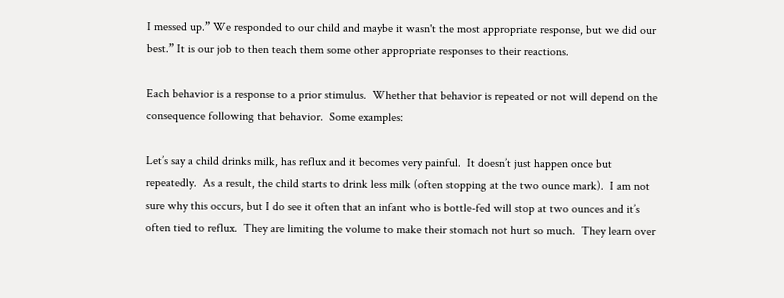I messed up.” We responded to our child and maybe it wasn't the most appropriate response, but we did our best.” It is our job to then teach them some other appropriate responses to their reactions.

Each behavior is a response to a prior stimulus.  Whether that behavior is repeated or not will depend on the consequence following that behavior.  Some examples:

Let’s say a child drinks milk, has reflux and it becomes very painful.  It doesn’t just happen once but repeatedly.  As a result, the child starts to drink less milk (often stopping at the two ounce mark).  I am not sure why this occurs, but I do see it often that an infant who is bottle-fed will stop at two ounces and it’s often tied to reflux.  They are limiting the volume to make their stomach not hurt so much.  They learn over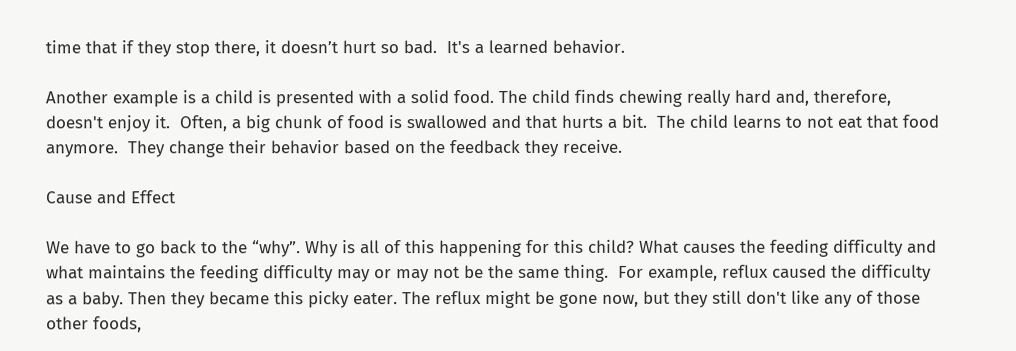time that if they stop there, it doesn’t hurt so bad.  It's a learned behavior.

Another example is a child is presented with a solid food. The child finds chewing really hard and, therefore, doesn't enjoy it.  Often, a big chunk of food is swallowed and that hurts a bit.  The child learns to not eat that food anymore.  They change their behavior based on the feedback they receive.

Cause and Effect

We have to go back to the “why”. Why is all of this happening for this child? What causes the feeding difficulty and what maintains the feeding difficulty may or may not be the same thing.  For example, reflux caused the difficulty as a baby. Then they became this picky eater. The reflux might be gone now, but they still don't like any of those other foods,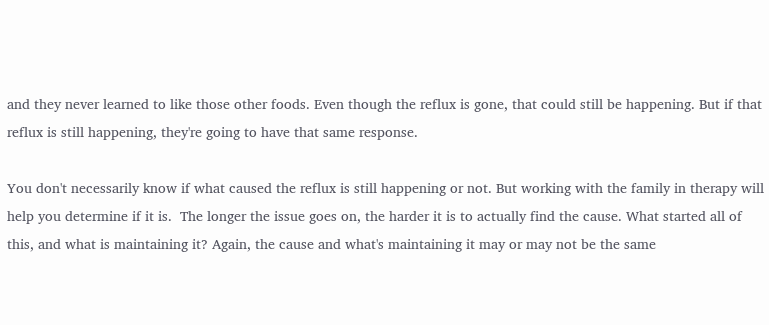and they never learned to like those other foods. Even though the reflux is gone, that could still be happening. But if that reflux is still happening, they're going to have that same response.

You don't necessarily know if what caused the reflux is still happening or not. But working with the family in therapy will help you determine if it is.  The longer the issue goes on, the harder it is to actually find the cause. What started all of this, and what is maintaining it? Again, the cause and what's maintaining it may or may not be the same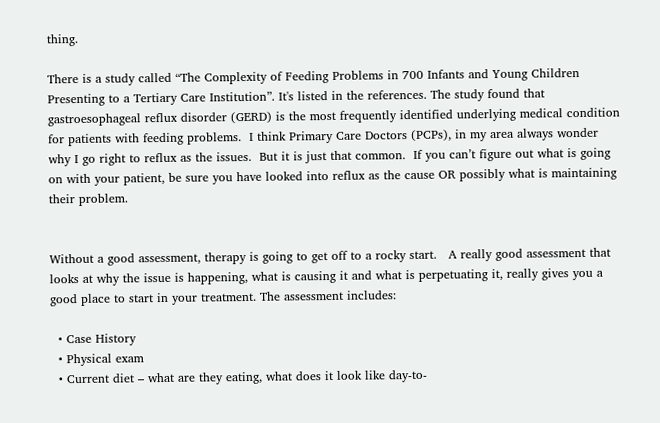thing.

There is a study called “The Complexity of Feeding Problems in 700 Infants and Young Children Presenting to a Tertiary Care Institution”. It's listed in the references. The study found that gastroesophageal reflux disorder (GERD) is the most frequently identified underlying medical condition for patients with feeding problems.  I think Primary Care Doctors (PCPs), in my area always wonder why I go right to reflux as the issues.  But it is just that common.  If you can’t figure out what is going on with your patient, be sure you have looked into reflux as the cause OR possibly what is maintaining their problem.


Without a good assessment, therapy is going to get off to a rocky start.   A really good assessment that looks at why the issue is happening, what is causing it and what is perpetuating it, really gives you a good place to start in your treatment. The assessment includes:

  • Case History
  • Physical exam
  • Current diet – what are they eating, what does it look like day-to-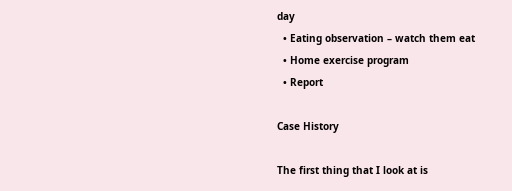day
  • Eating observation – watch them eat
  • Home exercise program
  • Report

Case History

The first thing that I look at is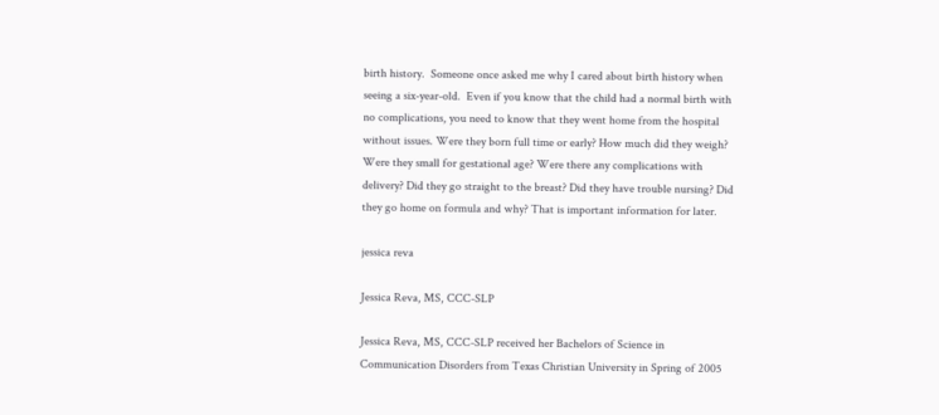birth history.  Someone once asked me why I cared about birth history when seeing a six-year-old.  Even if you know that the child had a normal birth with no complications, you need to know that they went home from the hospital without issues. Were they born full time or early? How much did they weigh? Were they small for gestational age? Were there any complications with delivery? Did they go straight to the breast? Did they have trouble nursing? Did they go home on formula and why? That is important information for later.

jessica reva

Jessica Reva, MS, CCC-SLP

Jessica Reva, MS, CCC-SLP received her Bachelors of Science in Communication Disorders from Texas Christian University in Spring of 2005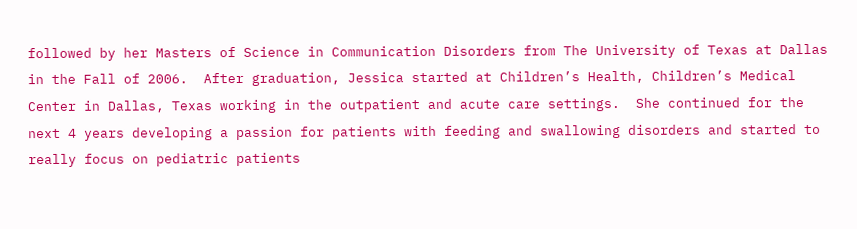followed by her Masters of Science in Communication Disorders from The University of Texas at Dallas in the Fall of 2006.  After graduation, Jessica started at Children’s Health, Children’s Medical Center in Dallas, Texas working in the outpatient and acute care settings.  She continued for the next 4 years developing a passion for patients with feeding and swallowing disorders and started to really focus on pediatric patients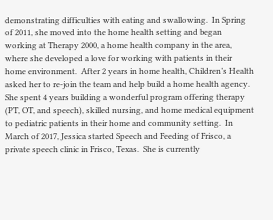demonstrating difficulties with eating and swallowing.  In Spring of 2011, she moved into the home health setting and began working at Therapy 2000, a home health company in the area, where she developed a love for working with patients in their home environment.  After 2 years in home health, Children’s Health asked her to re-join the team and help build a home health agency.  She spent 4 years building a wonderful program offering therapy (PT, OT, and speech), skilled nursing, and home medical equipment to pediatric patients in their home and community setting.  In March of 2017, Jessica started Speech and Feeding of Frisco, a private speech clinic in Frisco, Texas.  She is currently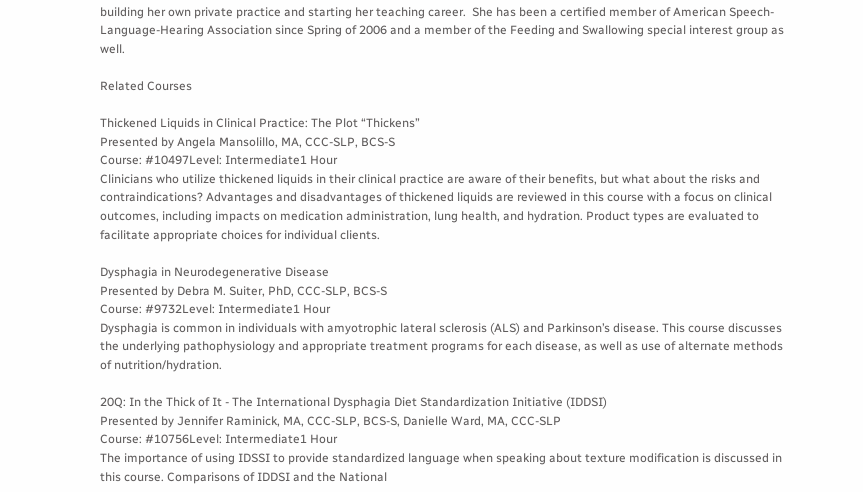building her own private practice and starting her teaching career.  She has been a certified member of American Speech-Language-Hearing Association since Spring of 2006 and a member of the Feeding and Swallowing special interest group as well.

Related Courses

Thickened Liquids in Clinical Practice: The Plot “Thickens”
Presented by Angela Mansolillo, MA, CCC-SLP, BCS-S
Course: #10497Level: Intermediate1 Hour
Clinicians who utilize thickened liquids in their clinical practice are aware of their benefits, but what about the risks and contraindications? Advantages and disadvantages of thickened liquids are reviewed in this course with a focus on clinical outcomes, including impacts on medication administration, lung health, and hydration. Product types are evaluated to facilitate appropriate choices for individual clients.

Dysphagia in Neurodegenerative Disease
Presented by Debra M. Suiter, PhD, CCC-SLP, BCS-S
Course: #9732Level: Intermediate1 Hour
Dysphagia is common in individuals with amyotrophic lateral sclerosis (ALS) and Parkinson’s disease. This course discusses the underlying pathophysiology and appropriate treatment programs for each disease, as well as use of alternate methods of nutrition/hydration.

20Q: In the Thick of It - The International Dysphagia Diet Standardization Initiative (IDDSI)
Presented by Jennifer Raminick, MA, CCC-SLP, BCS-S, Danielle Ward, MA, CCC-SLP
Course: #10756Level: Intermediate1 Hour
The importance of using IDSSI to provide standardized language when speaking about texture modification is discussed in this course. Comparisons of IDDSI and the National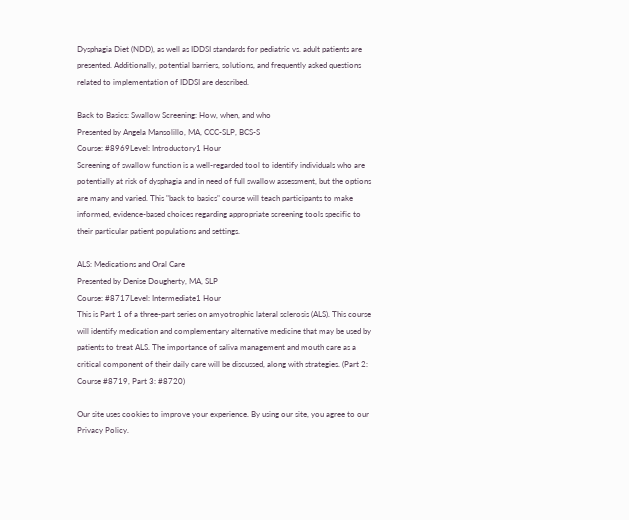Dysphagia Diet (NDD), as well as IDDSI standards for pediatric vs. adult patients are presented. Additionally, potential barriers, solutions, and frequently asked questions related to implementation of IDDSI are described.

Back to Basics: Swallow Screening: How, when, and who
Presented by Angela Mansolillo, MA, CCC-SLP, BCS-S
Course: #8969Level: Introductory1 Hour
Screening of swallow function is a well-regarded tool to identify individuals who are potentially at risk of dysphagia and in need of full swallow assessment, but the options are many and varied. This "back to basics" course will teach participants to make informed, evidence-based choices regarding appropriate screening tools specific to their particular patient populations and settings.

ALS: Medications and Oral Care
Presented by Denise Dougherty, MA, SLP
Course: #8717Level: Intermediate1 Hour
This is Part 1 of a three-part series on amyotrophic lateral sclerosis (ALS). This course will identify medication and complementary alternative medicine that may be used by patients to treat ALS. The importance of saliva management and mouth care as a critical component of their daily care will be discussed, along with strategies. (Part 2: Course #8719, Part 3: #8720)

Our site uses cookies to improve your experience. By using our site, you agree to our Privacy Policy.